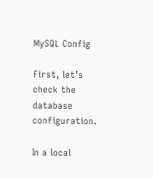MySQL Config

First, let’s check the database configuration.

In a local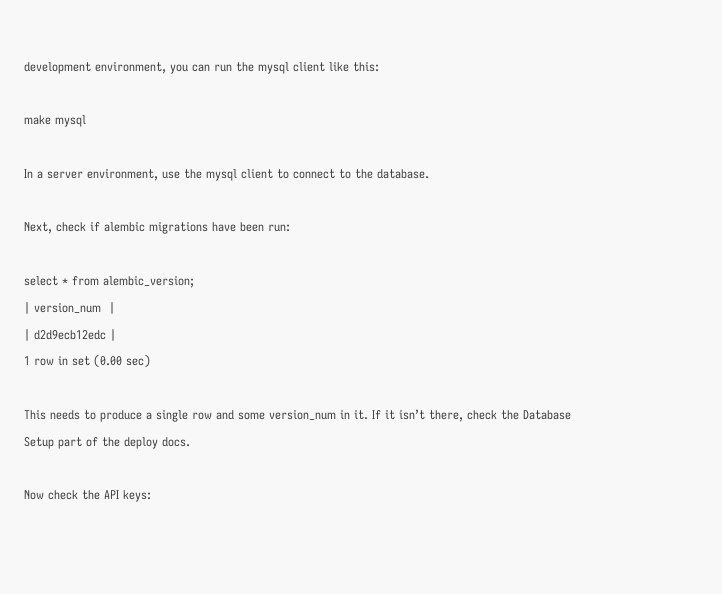development environment, you can run the mysql client like this:

make mysql

In a server environment, use the mysql client to connect to the database.

Next, check if alembic migrations have been run:

select * from alembic_version;
| version_num  |
| d2d9ecb12edc |
1 row in set (0.00 sec)

This needs to produce a single row and some version_num in it. If it isn’t there, check the Database Setup part of the deploy docs.

Now check the API keys: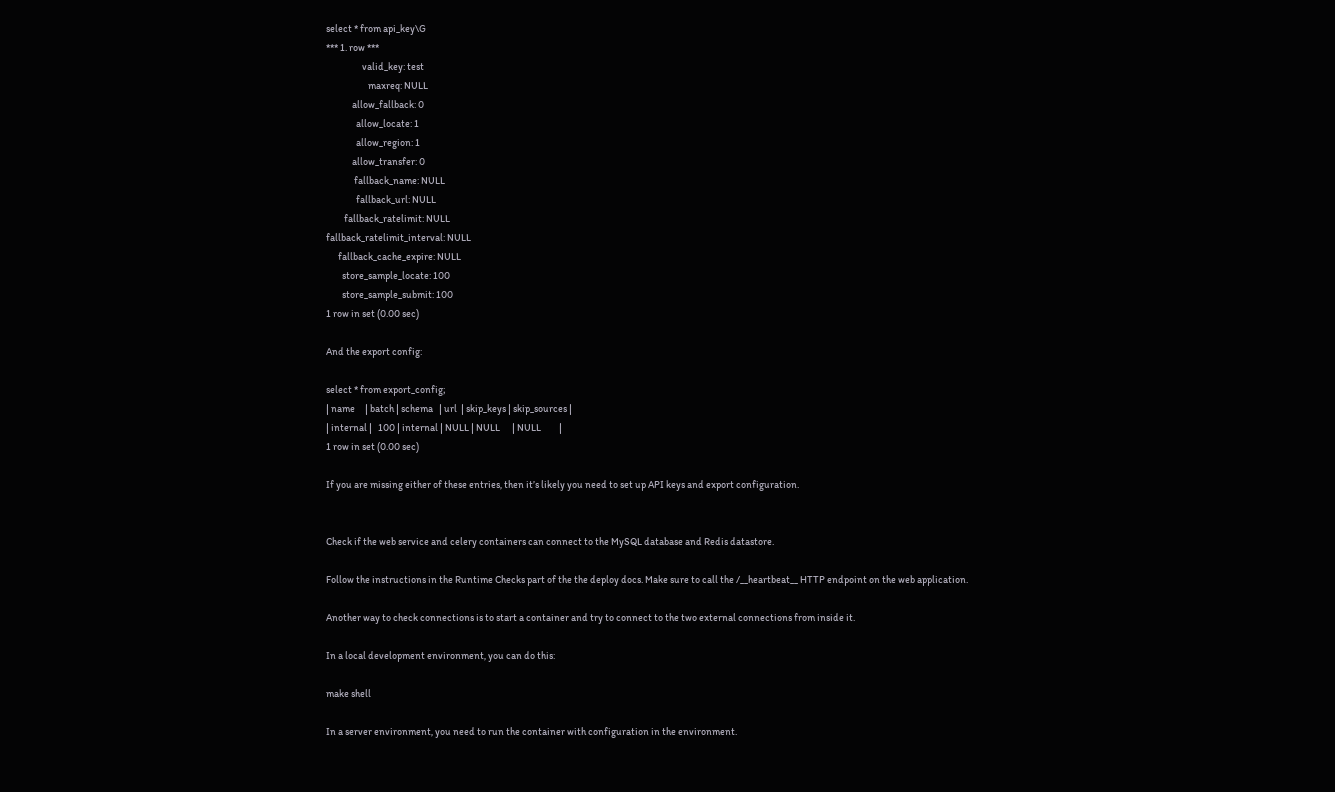select * from api_key\G
*** 1. row ***
                  valid_key: test
                     maxreq: NULL
             allow_fallback: 0
               allow_locate: 1
               allow_region: 1
             allow_transfer: 0
              fallback_name: NULL
               fallback_url: NULL
         fallback_ratelimit: NULL
fallback_ratelimit_interval: NULL
      fallback_cache_expire: NULL
        store_sample_locate: 100
        store_sample_submit: 100
1 row in set (0.00 sec)

And the export config:

select * from export_config;
| name     | batch | schema   | url  | skip_keys | skip_sources |
| internal |   100 | internal | NULL | NULL      | NULL         |
1 row in set (0.00 sec)

If you are missing either of these entries, then it’s likely you need to set up API keys and export configuration.


Check if the web service and celery containers can connect to the MySQL database and Redis datastore.

Follow the instructions in the Runtime Checks part of the the deploy docs. Make sure to call the /__heartbeat__ HTTP endpoint on the web application.

Another way to check connections is to start a container and try to connect to the two external connections from inside it.

In a local development environment, you can do this:

make shell

In a server environment, you need to run the container with configuration in the environment.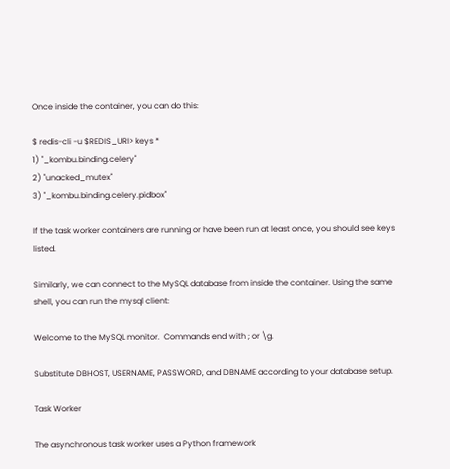Once inside the container, you can do this:

$ redis-cli -u $REDIS_URI> keys *
1) "_kombu.binding.celery"
2) "unacked_mutex"
3) "_kombu.binding.celery.pidbox"

If the task worker containers are running or have been run at least once, you should see keys listed.

Similarly, we can connect to the MySQL database from inside the container. Using the same shell, you can run the mysql client:

Welcome to the MySQL monitor.  Commands end with ; or \g.

Substitute DBHOST, USERNAME, PASSWORD, and DBNAME according to your database setup.

Task Worker

The asynchronous task worker uses a Python framework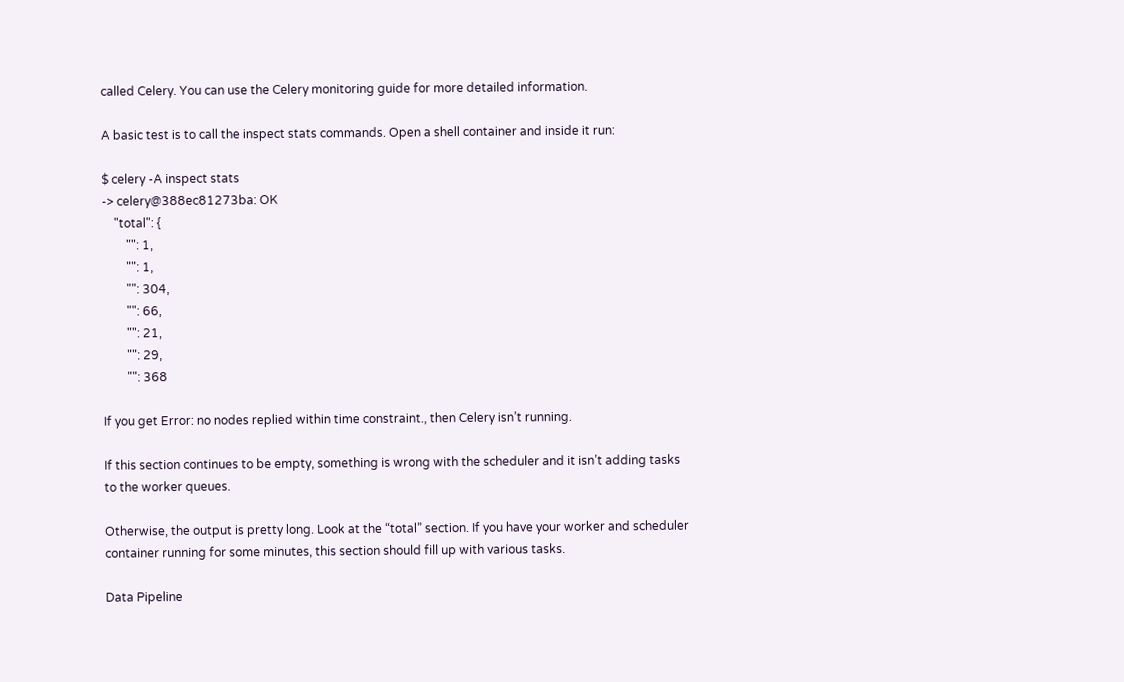called Celery. You can use the Celery monitoring guide for more detailed information.

A basic test is to call the inspect stats commands. Open a shell container and inside it run:

$ celery -A inspect stats
-> celery@388ec81273ba: OK
    "total": {
        "": 1,
        "": 1,
        "": 304,
        "": 66,
        "": 21,
        "": 29,
        "": 368

If you get Error: no nodes replied within time constraint., then Celery isn’t running.

If this section continues to be empty, something is wrong with the scheduler and it isn’t adding tasks to the worker queues.

Otherwise, the output is pretty long. Look at the “total” section. If you have your worker and scheduler container running for some minutes, this section should fill up with various tasks.

Data Pipeline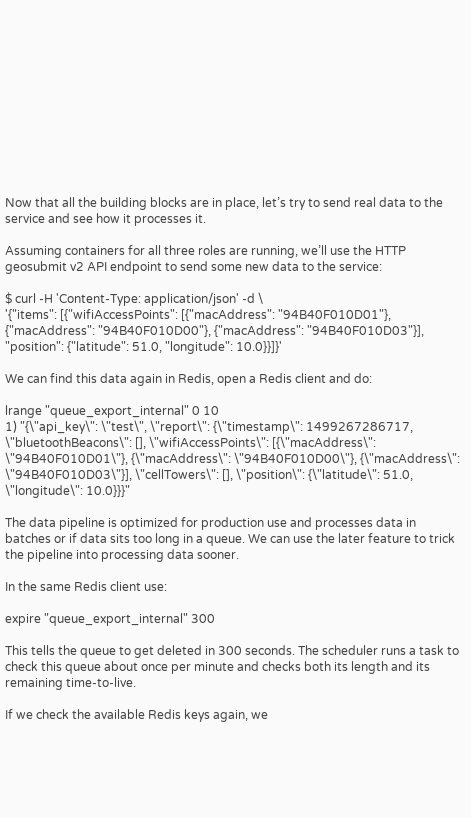Now that all the building blocks are in place, let’s try to send real data to the service and see how it processes it.

Assuming containers for all three roles are running, we’ll use the HTTP geosubmit v2 API endpoint to send some new data to the service:

$ curl -H 'Content-Type: application/json' -d \
'{"items": [{"wifiAccessPoints": [{"macAddress": "94B40F010D01"}, {"macAddress": "94B40F010D00"}, {"macAddress": "94B40F010D03"}], "position": {"latitude": 51.0, "longitude": 10.0}}]}'

We can find this data again in Redis, open a Redis client and do:

lrange "queue_export_internal" 0 10
1) "{\"api_key\": \"test\", \"report\": {\"timestamp\": 1499267286717, \"bluetoothBeacons\": [], \"wifiAccessPoints\": [{\"macAddress\": \"94B40F010D01\"}, {\"macAddress\": \"94B40F010D00\"}, {\"macAddress\": \"94B40F010D03\"}], \"cellTowers\": [], \"position\": {\"latitude\": 51.0, \"longitude\": 10.0}}}"

The data pipeline is optimized for production use and processes data in batches or if data sits too long in a queue. We can use the later feature to trick the pipeline into processing data sooner.

In the same Redis client use:

expire "queue_export_internal" 300

This tells the queue to get deleted in 300 seconds. The scheduler runs a task to check this queue about once per minute and checks both its length and its remaining time-to-live.

If we check the available Redis keys again, we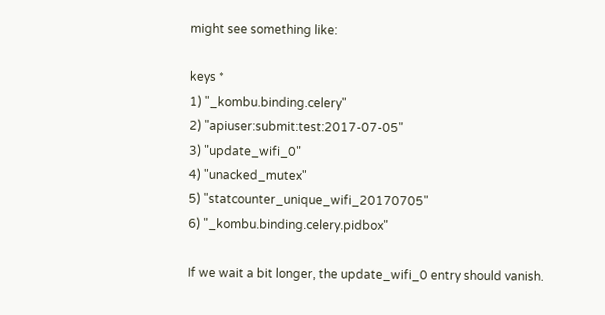might see something like:

keys *
1) "_kombu.binding.celery"
2) "apiuser:submit:test:2017-07-05"
3) "update_wifi_0"
4) "unacked_mutex"
5) "statcounter_unique_wifi_20170705"
6) "_kombu.binding.celery.pidbox"

If we wait a bit longer, the update_wifi_0 entry should vanish.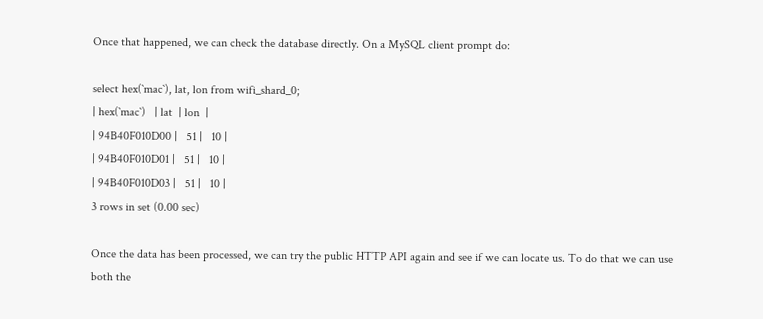Once that happened, we can check the database directly. On a MySQL client prompt do:

select hex(`mac`), lat, lon from wifi_shard_0;
| hex(`mac`)   | lat  | lon  |
| 94B40F010D00 |   51 |   10 |
| 94B40F010D01 |   51 |   10 |
| 94B40F010D03 |   51 |   10 |
3 rows in set (0.00 sec)

Once the data has been processed, we can try the public HTTP API again and see if we can locate us. To do that we can use both the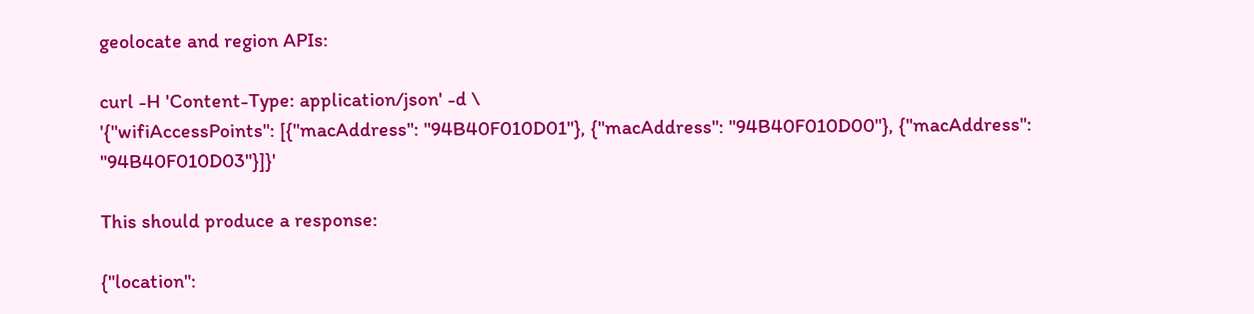geolocate and region APIs:

curl -H 'Content-Type: application/json' -d \
'{"wifiAccessPoints": [{"macAddress": "94B40F010D01"}, {"macAddress": "94B40F010D00"}, {"macAddress": "94B40F010D03"}]}'

This should produce a response:

{"location":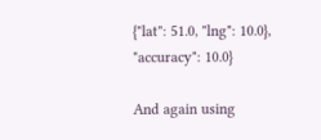{"lat": 51.0, "lng": 10.0}, "accuracy": 10.0}

And again using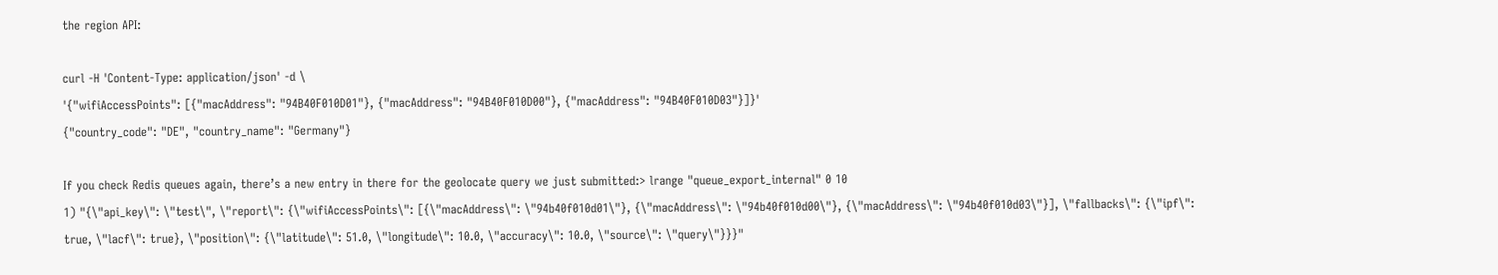the region API:

curl -H 'Content-Type: application/json' -d \
'{"wifiAccessPoints": [{"macAddress": "94B40F010D01"}, {"macAddress": "94B40F010D00"}, {"macAddress": "94B40F010D03"}]}'
{"country_code": "DE", "country_name": "Germany"}

If you check Redis queues again, there’s a new entry in there for the geolocate query we just submitted:> lrange "queue_export_internal" 0 10
1) "{\"api_key\": \"test\", \"report\": {\"wifiAccessPoints\": [{\"macAddress\": \"94b40f010d01\"}, {\"macAddress\": \"94b40f010d00\"}, {\"macAddress\": \"94b40f010d03\"}], \"fallbacks\": {\"ipf\": true, \"lacf\": true}, \"position\": {\"latitude\": 51.0, \"longitude\": 10.0, \"accuracy\": 10.0, \"source\": \"query\"}}}"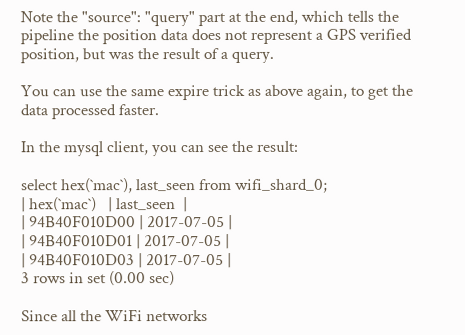Note the "source": "query" part at the end, which tells the pipeline the position data does not represent a GPS verified position, but was the result of a query.

You can use the same expire trick as above again, to get the data processed faster.

In the mysql client, you can see the result:

select hex(`mac`), last_seen from wifi_shard_0;
| hex(`mac`)   | last_seen  |
| 94B40F010D00 | 2017-07-05 |
| 94B40F010D01 | 2017-07-05 |
| 94B40F010D03 | 2017-07-05 |
3 rows in set (0.00 sec)

Since all the WiFi networks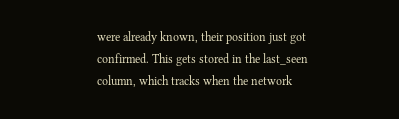were already known, their position just got confirmed. This gets stored in the last_seen column, which tracks when the network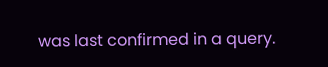was last confirmed in a query.